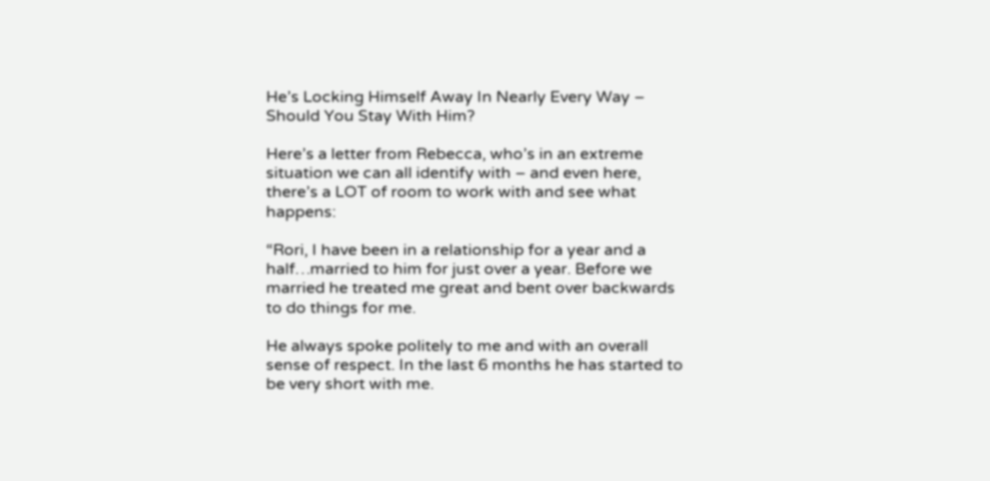He’s Locking Himself Away In Nearly Every Way – Should You Stay With Him?

Here’s a letter from Rebecca, who’s in an extreme situation we can all identify with – and even here, there’s a LOT of room to work with and see what happens:

“Rori, I have been in a relationship for a year and a half…married to him for just over a year. Before we married he treated me great and bent over backwards to do things for me.

He always spoke politely to me and with an overall sense of respect. In the last 6 months he has started to be very short with me.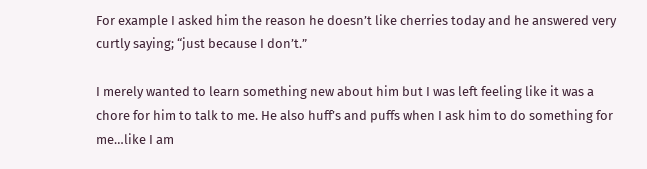For example I asked him the reason he doesn’t like cherries today and he answered very curtly saying; “just because I don’t.”

I merely wanted to learn something new about him but I was left feeling like it was a chore for him to talk to me. He also huff’s and puffs when I ask him to do something for me…like I am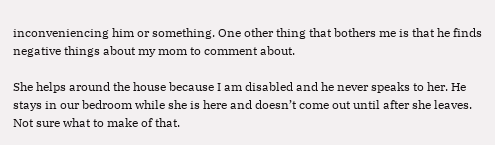inconveniencing him or something. One other thing that bothers me is that he finds negative things about my mom to comment about.

She helps around the house because I am disabled and he never speaks to her. He stays in our bedroom while she is here and doesn’t come out until after she leaves. Not sure what to make of that.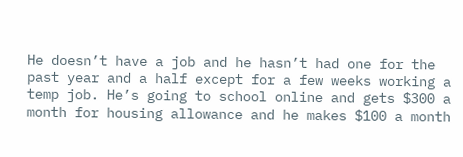He doesn’t have a job and he hasn’t had one for the past year and a half except for a few weeks working a temp job. He’s going to school online and gets $300 a month for housing allowance and he makes $100 a month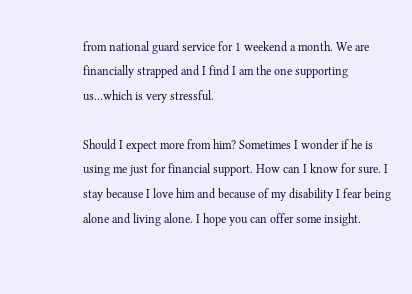from national guard service for 1 weekend a month. We are financially strapped and I find I am the one supporting us…which is very stressful.

Should I expect more from him? Sometimes I wonder if he is using me just for financial support. How can I know for sure. I stay because I love him and because of my disability I fear being alone and living alone. I hope you can offer some insight.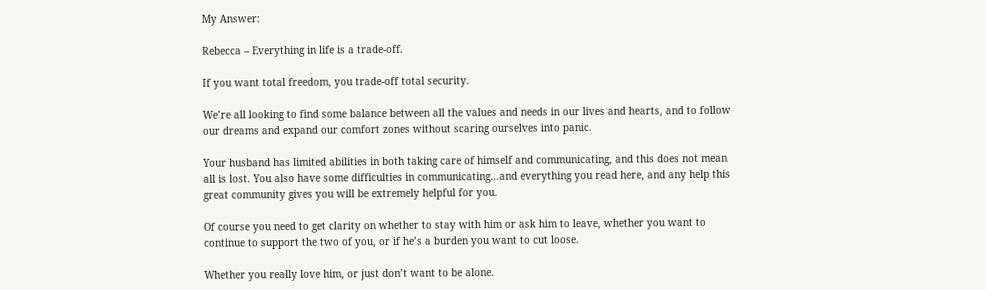My Answer:

Rebecca – Everything in life is a trade-off.

If you want total freedom, you trade-off total security.

We’re all looking to find some balance between all the values and needs in our lives and hearts, and to follow our dreams and expand our comfort zones without scaring ourselves into panic.

Your husband has limited abilities in both taking care of himself and communicating, and this does not mean all is lost. You also have some difficulties in communicating…and everything you read here, and any help this great community gives you will be extremely helpful for you.

Of course you need to get clarity on whether to stay with him or ask him to leave, whether you want to continue to support the two of you, or if he’s a burden you want to cut loose.

Whether you really love him, or just don’t want to be alone.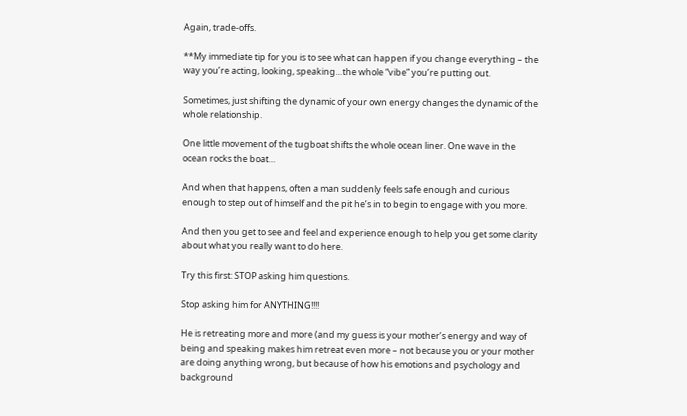Again, trade-offs.

**My immediate tip for you is to see what can happen if you change everything – the way you’re acting, looking, speaking…the whole “vibe” you’re putting out.

Sometimes, just shifting the dynamic of your own energy changes the dynamic of the whole relationship.

One little movement of the tugboat shifts the whole ocean liner. One wave in the ocean rocks the boat…

And when that happens, often a man suddenly feels safe enough and curious enough to step out of himself and the pit he’s in to begin to engage with you more.

And then you get to see and feel and experience enough to help you get some clarity about what you really want to do here.

Try this first: STOP asking him questions.

Stop asking him for ANYTHING!!!!

He is retreating more and more (and my guess is your mother’s energy and way of being and speaking makes him retreat even more – not because you or your mother are doing anything wrong, but because of how his emotions and psychology and background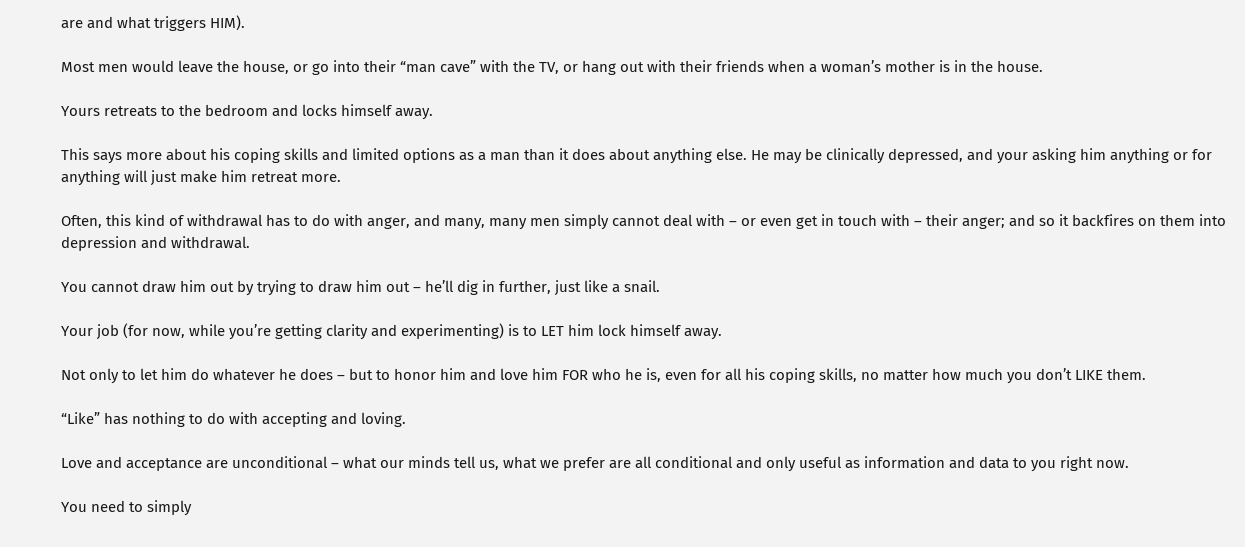are and what triggers HIM).

Most men would leave the house, or go into their “man cave” with the TV, or hang out with their friends when a woman’s mother is in the house.

Yours retreats to the bedroom and locks himself away.

This says more about his coping skills and limited options as a man than it does about anything else. He may be clinically depressed, and your asking him anything or for anything will just make him retreat more.

Often, this kind of withdrawal has to do with anger, and many, many men simply cannot deal with – or even get in touch with – their anger; and so it backfires on them into depression and withdrawal.

You cannot draw him out by trying to draw him out – he’ll dig in further, just like a snail.

Your job (for now, while you’re getting clarity and experimenting) is to LET him lock himself away.

Not only to let him do whatever he does – but to honor him and love him FOR who he is, even for all his coping skills, no matter how much you don’t LIKE them.

“Like” has nothing to do with accepting and loving.

Love and acceptance are unconditional – what our minds tell us, what we prefer are all conditional and only useful as information and data to you right now.

You need to simply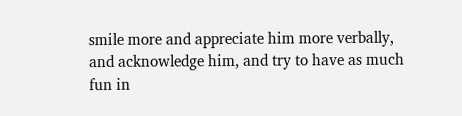smile more and appreciate him more verbally, and acknowledge him, and try to have as much fun in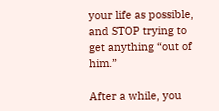your life as possible, and STOP trying to get anything “out of him.”

After a while, you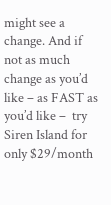might see a change. And if not as much change as you’d like – as FAST as you’d like –  try Siren Island for only $29/month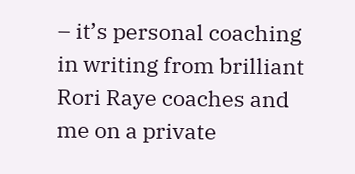– it’s personal coaching in writing from brilliant Rori Raye coaches and me on a private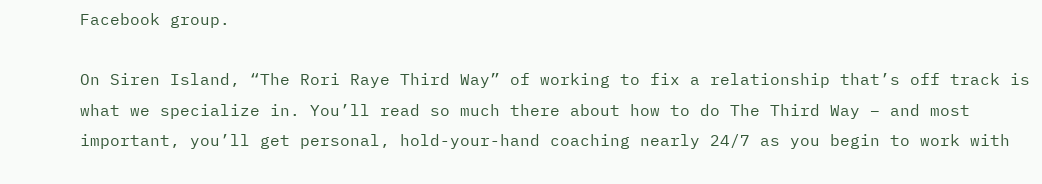Facebook group.

On Siren Island, “The Rori Raye Third Way” of working to fix a relationship that’s off track is what we specialize in. You’ll read so much there about how to do The Third Way – and most important, you’ll get personal, hold-your-hand coaching nearly 24/7 as you begin to work with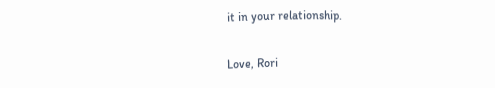it in your relationship.

Love, Rori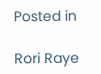Posted in

Rori Raye